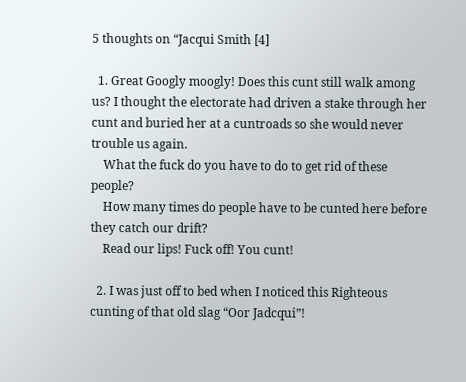5 thoughts on “Jacqui Smith [4]

  1. Great Googly moogly! Does this cunt still walk among us? I thought the electorate had driven a stake through her cunt and buried her at a cuntroads so she would never trouble us again.
    What the fuck do you have to do to get rid of these people?
    How many times do people have to be cunted here before they catch our drift?
    Read our lips! Fuck off! You cunt!

  2. I was just off to bed when I noticed this Righteous cunting of that old slag “Oor Jadcqui”!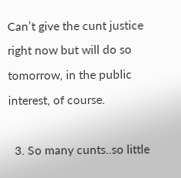Can’t give the cunt justice right now but will do so tomorrow, in the public interest, of course.

  3. So many cunts..so little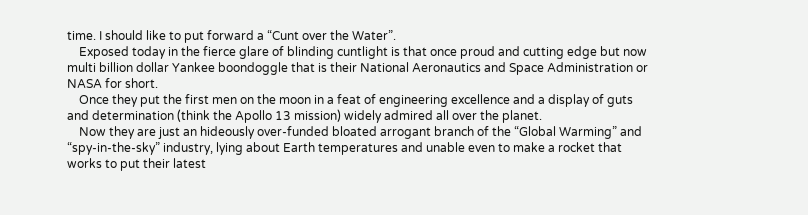time. I should like to put forward a “Cunt over the Water”.
    Exposed today in the fierce glare of blinding cuntlight is that once proud and cutting edge but now multi billion dollar Yankee boondoggle that is their National Aeronautics and Space Administration or NASA for short.
    Once they put the first men on the moon in a feat of engineering excellence and a display of guts and determination (think the Apollo 13 mission) widely admired all over the planet.
    Now they are just an hideously over-funded bloated arrogant branch of the “Global Warming” and “spy-in-the-sky” industry, lying about Earth temperatures and unable even to make a rocket that works to put their latest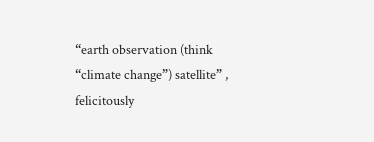“earth observation (think “climate change”) satellite” , felicitously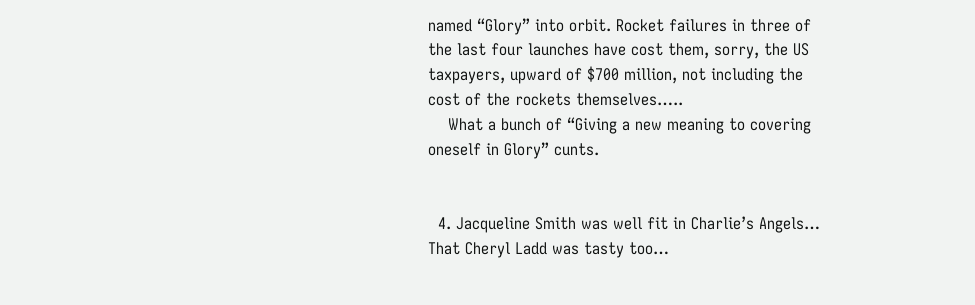named “Glory” into orbit. Rocket failures in three of the last four launches have cost them, sorry, the US taxpayers, upward of $700 million, not including the cost of the rockets themselves…..
    What a bunch of “Giving a new meaning to covering oneself in Glory” cunts.


  4. Jacqueline Smith was well fit in Charlie’s Angels… That Cheryl Ladd was tasty too…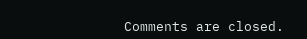Comments are closed.